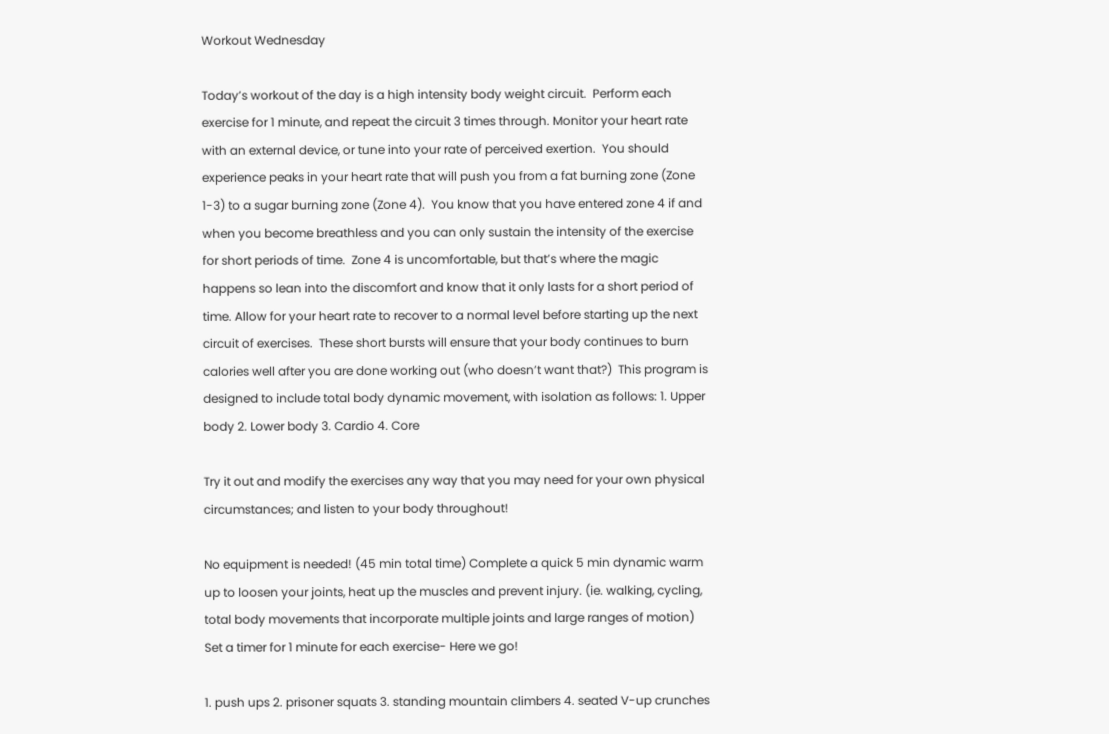Workout Wednesday

Today’s workout of the day is a high intensity body weight circuit.  Perform each exercise for 1 minute, and repeat the circuit 3 times through. Monitor your heart rate with an external device, or tune into your rate of perceived exertion.  You should experience peaks in your heart rate that will push you from a fat burning zone (Zone 1-3) to a sugar burning zone (Zone 4).  You know that you have entered zone 4 if and when you become breathless and you can only sustain the intensity of the exercise for short periods of time.  Zone 4 is uncomfortable, but that’s where the magic happens so lean into the discomfort and know that it only lasts for a short period of time. Allow for your heart rate to recover to a normal level before starting up the next circuit of exercises.  These short bursts will ensure that your body continues to burn calories well after you are done working out (who doesn’t want that?)  This program is designed to include total body dynamic movement, with isolation as follows: 1. Upper body 2. Lower body 3. Cardio 4. Core

Try it out and modify the exercises any way that you may need for your own physical circumstances; and listen to your body throughout!

No equipment is needed! (45 min total time) Complete a quick 5 min dynamic warm up to loosen your joints, heat up the muscles and prevent injury. (ie. walking, cycling, total body movements that incorporate multiple joints and large ranges of motion) Set a timer for 1 minute for each exercise- Here we go!

1. push ups 2. prisoner squats 3. standing mountain climbers 4. seated V-up crunches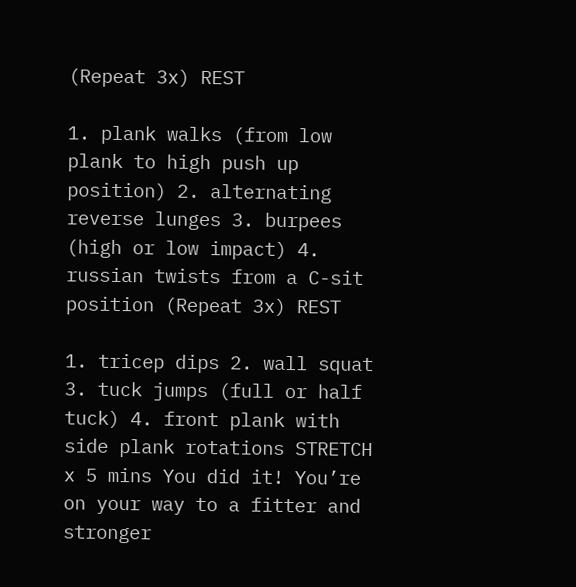(Repeat 3x) REST

1. plank walks (from low plank to high push up position) 2. alternating reverse lunges 3. burpees (high or low impact) 4. russian twists from a C-sit position (Repeat 3x) REST

1. tricep dips 2. wall squat 3. tuck jumps (full or half tuck) 4. front plank with side plank rotations STRETCH x 5 mins You did it! You’re on your way to a fitter and stronger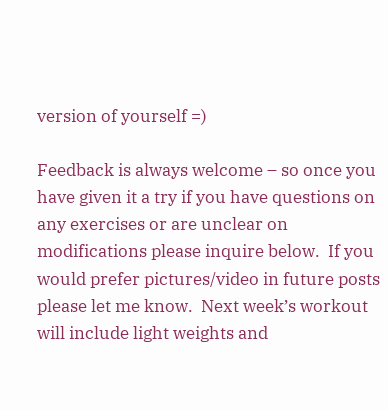version of yourself =)

Feedback is always welcome – so once you have given it a try if you have questions on any exercises or are unclear on modifications please inquire below.  If you would prefer pictures/video in future posts please let me know.  Next week’s workout will include light weights and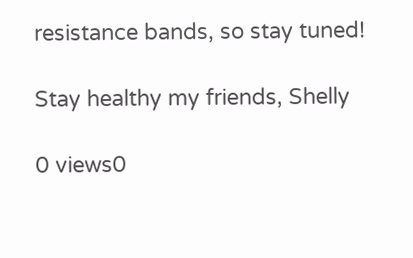resistance bands, so stay tuned!

Stay healthy my friends, Shelly

0 views0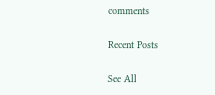comments

Recent Posts

See All